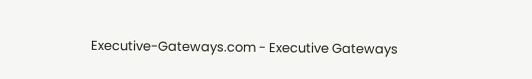Executive-Gateways.com - Executive Gateways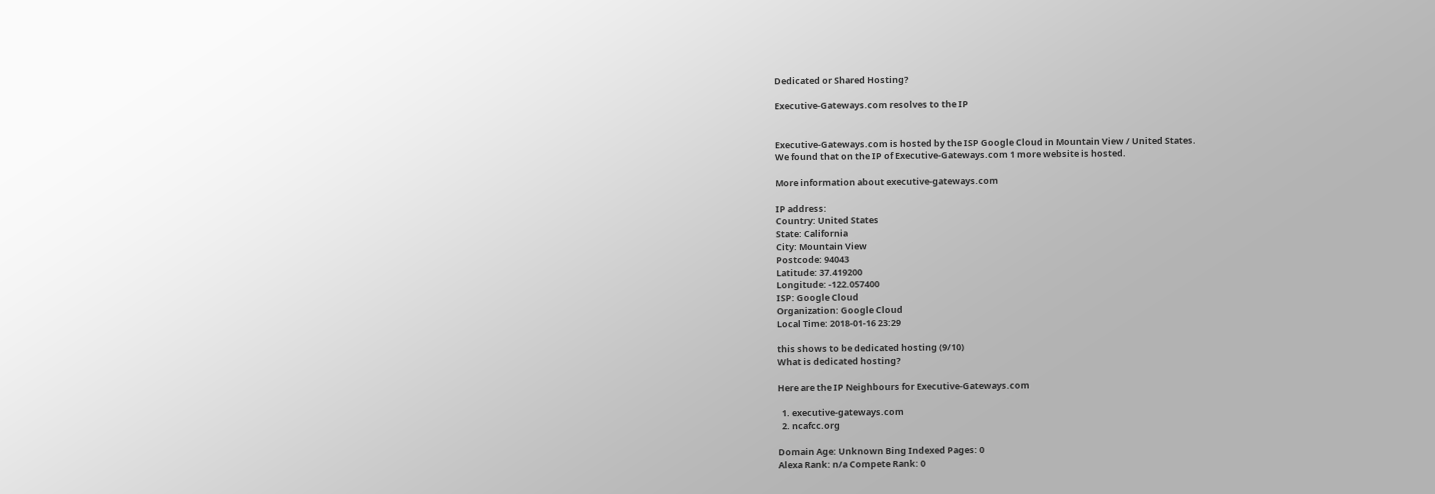Dedicated or Shared Hosting?

Executive-Gateways.com resolves to the IP


Executive-Gateways.com is hosted by the ISP Google Cloud in Mountain View / United States.
We found that on the IP of Executive-Gateways.com 1 more website is hosted.

More information about executive-gateways.com

IP address:
Country: United States
State: California
City: Mountain View
Postcode: 94043
Latitude: 37.419200
Longitude: -122.057400
ISP: Google Cloud
Organization: Google Cloud
Local Time: 2018-01-16 23:29

this shows to be dedicated hosting (9/10)
What is dedicated hosting?

Here are the IP Neighbours for Executive-Gateways.com

  1. executive-gateways.com
  2. ncafcc.org

Domain Age: Unknown Bing Indexed Pages: 0
Alexa Rank: n/a Compete Rank: 0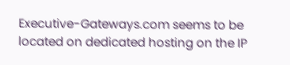Executive-Gateways.com seems to be located on dedicated hosting on the IP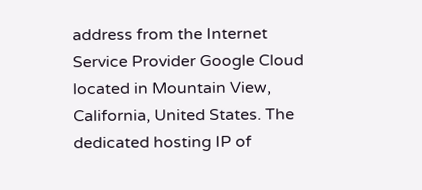address from the Internet Service Provider Google Cloud located in Mountain View, California, United States. The dedicated hosting IP of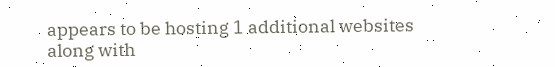appears to be hosting 1 additional websites along with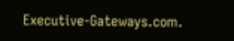Executive-Gateways.com.